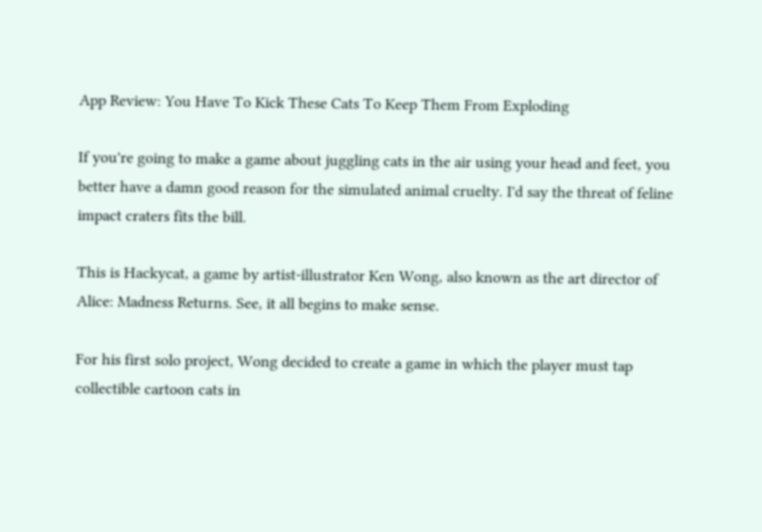App Review: You Have To Kick These Cats To Keep Them From Exploding

If you're going to make a game about juggling cats in the air using your head and feet, you better have a damn good reason for the simulated animal cruelty. I'd say the threat of feline impact craters fits the bill.

This is Hackycat, a game by artist-illustrator Ken Wong, also known as the art director of Alice: Madness Returns. See, it all begins to make sense.

For his first solo project, Wong decided to create a game in which the player must tap collectible cartoon cats in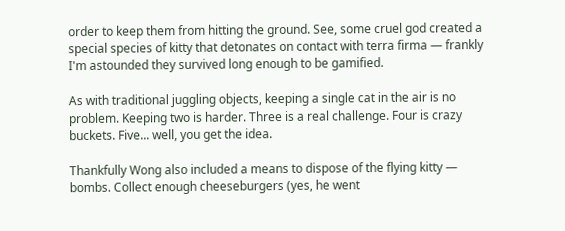order to keep them from hitting the ground. See, some cruel god created a special species of kitty that detonates on contact with terra firma — frankly I'm astounded they survived long enough to be gamified.

As with traditional juggling objects, keeping a single cat in the air is no problem. Keeping two is harder. Three is a real challenge. Four is crazy buckets. Five... well, you get the idea.

Thankfully Wong also included a means to dispose of the flying kitty — bombs. Collect enough cheeseburgers (yes, he went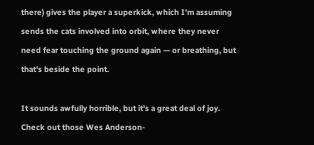there) gives the player a superkick, which I'm assuming sends the cats involved into orbit, where they never need fear touching the ground again — or breathing, but that's beside the point.

It sounds awfully horrible, but it's a great deal of joy. Check out those Wes Anderson-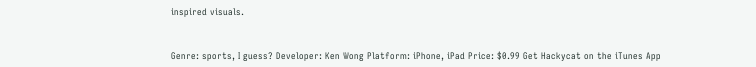inspired visuals.


Genre: sports, I guess? Developer: Ken Wong Platform: iPhone, iPad Price: $0.99 Get Hackycat on the iTunes App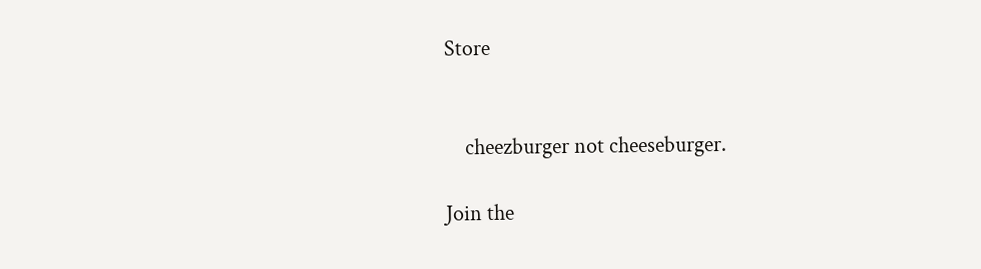Store


    cheezburger not cheeseburger.

Join the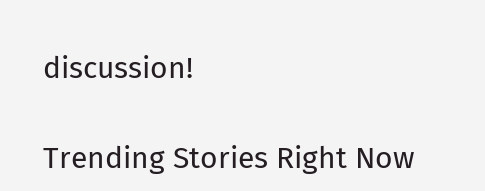discussion!

Trending Stories Right Now